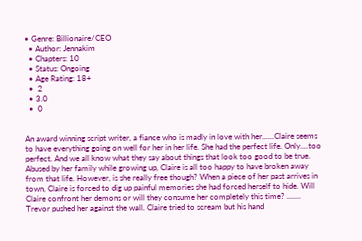• Genre: Billionaire/CEO
  • Author: Jennakim
  • Chapters: 10
  • Status: Ongoing
  • Age Rating: 18+
  •  2
  • 3.0
  •  0


An award winning script writer, a fiance who is madly in love with her......Claire seems to have everything going on well for her in her life. She had the perfect life. Only....too perfect. And we all know what they say about things that look too good to be true. Abused by her family while growing up, Claire is all too happy to have broken away from that life. However, is she really free though? When a piece of her past arrives in town, Claire is forced to dig up painful memories she had forced herself to hide. Will Claire confront her demons or will they consume her completely this time? ....... Trevor pushed her against the wall. Claire tried to scream but his hand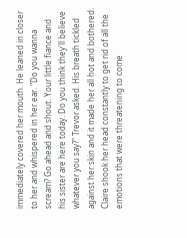immediately covered her mouth. He leaned in closer to her and whispered in her ear. "Do you wanna scream? Go ahead and shout. Your little fiance and his sister are here today. Do you think they'll believe whatever you say?" Trevor asked. His breath tickled against her skin and it made her all hot and bothered. Claire shook her head constantly to get rid of all the emotions that were threatening to come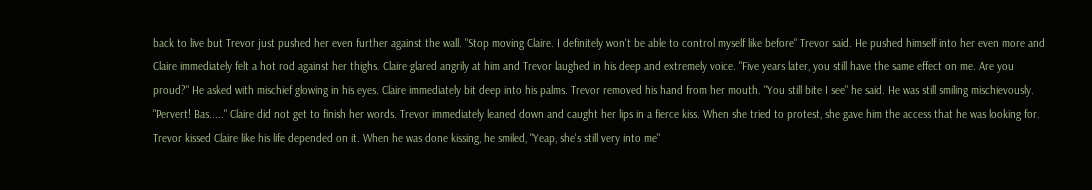back to live but Trevor just pushed her even further against the wall. "Stop moving Claire. I definitely won't be able to control myself like before" Trevor said. He pushed himself into her even more and Claire immediately felt a hot rod against her thighs. Claire glared angrily at him and Trevor laughed in his deep and extremely voice. "Five years later, you still have the same effect on me. Are you proud?" He asked with mischief glowing in his eyes. Claire immediately bit deep into his palms. Trevor removed his hand from her mouth. "You still bite I see" he said. He was still smiling mischievously. "Pervert! Bas....." Claire did not get to finish her words. Trevor immediately leaned down and caught her lips in a fierce kiss. When she tried to protest, she gave him the access that he was looking for. Trevor kissed Claire like his life depended on it. When he was done kissing, he smiled, "Yeap, she's still very into me"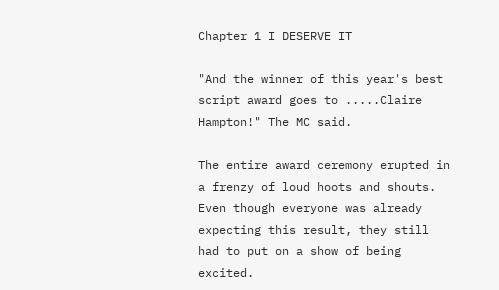Chapter 1 I DESERVE IT

"And the winner of this year's best script award goes to .....Claire Hampton!" The MC said.

The entire award ceremony erupted in a frenzy of loud hoots and shouts. Even though everyone was already expecting this result, they still had to put on a show of being excited.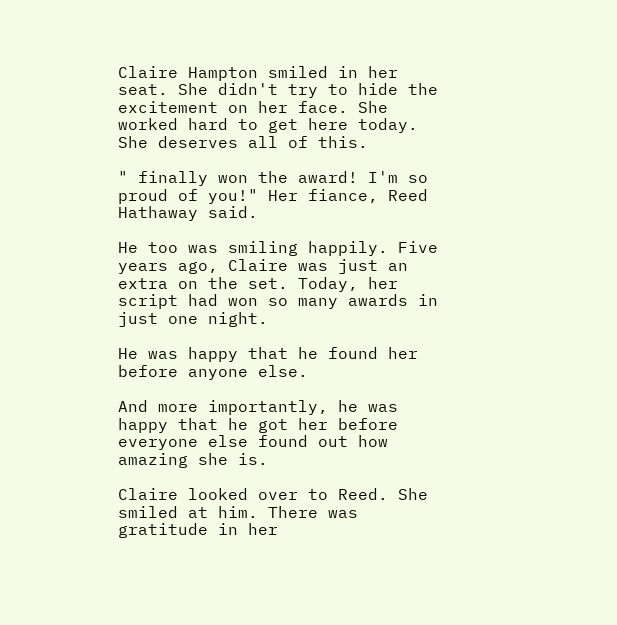Claire Hampton smiled in her seat. She didn't try to hide the excitement on her face. She worked hard to get here today. She deserves all of this.

" finally won the award! I'm so proud of you!" Her fiance, Reed Hathaway said.

He too was smiling happily. Five years ago, Claire was just an extra on the set. Today, her script had won so many awards in just one night.

He was happy that he found her before anyone else.

And more importantly, he was happy that he got her before everyone else found out how amazing she is.

Claire looked over to Reed. She smiled at him. There was gratitude in her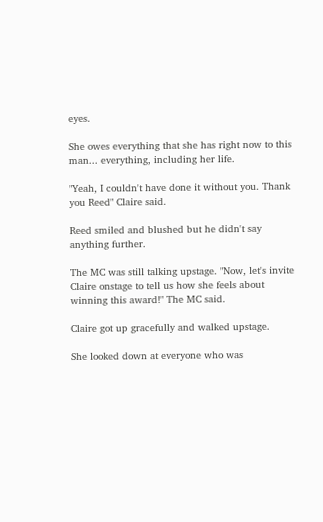eyes.

She owes everything that she has right now to this man... everything, including her life.

"Yeah, I couldn't have done it without you. Thank you Reed" Claire said.

Reed smiled and blushed but he didn't say anything further.

The MC was still talking upstage. "Now, let's invite Claire onstage to tell us how she feels about winning this award!" The MC said.

Claire got up gracefully and walked upstage.

She looked down at everyone who was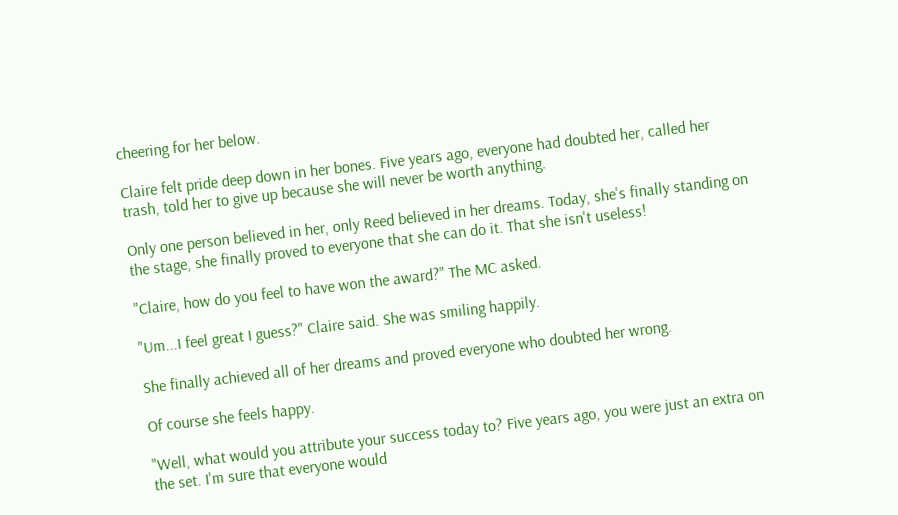cheering for her below.

Claire felt pride deep down in her bones. Five years ago, everyone had doubted her, called her trash, told her to give up because she will never be worth anything.

Only one person believed in her, only Reed believed in her dreams. Today, she's finally standing on the stage, she finally proved to everyone that she can do it. That she isn't useless!

"Claire, how do you feel to have won the award?" The MC asked.

"Um...I feel great I guess?" Claire said. She was smiling happily.

She finally achieved all of her dreams and proved everyone who doubted her wrong.

Of course she feels happy.

"Well, what would you attribute your success today to? Five years ago, you were just an extra on the set. I'm sure that everyone would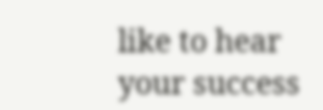like to hear your success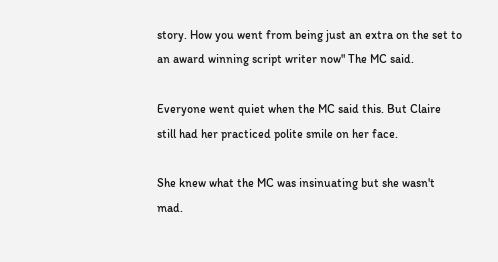story. How you went from being just an extra on the set to an award winning script writer now" The MC said.

Everyone went quiet when the MC said this. But Claire still had her practiced polite smile on her face.

She knew what the MC was insinuating but she wasn't mad.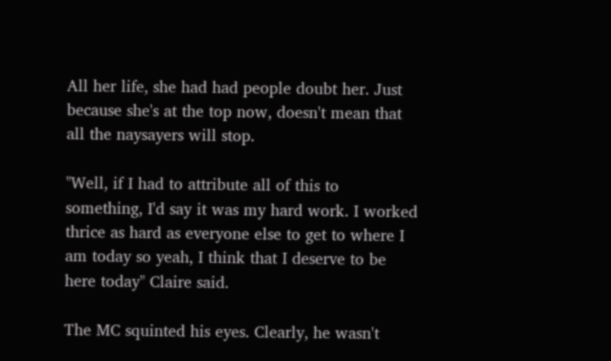All her life, she had had people doubt her. Just because she's at the top now, doesn't mean that all the naysayers will stop.

"Well, if I had to attribute all of this to something, I'd say it was my hard work. I worked thrice as hard as everyone else to get to where I am today so yeah, I think that I deserve to be here today" Claire said.

The MC squinted his eyes. Clearly, he wasn't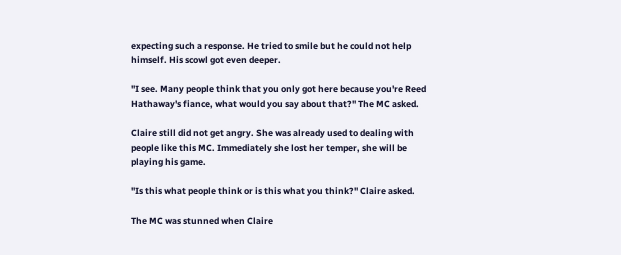expecting such a response. He tried to smile but he could not help himself. His scowl got even deeper.

"I see. Many people think that you only got here because you're Reed Hathaway's fiance, what would you say about that?" The MC asked.

Claire still did not get angry. She was already used to dealing with people like this MC. Immediately she lost her temper, she will be playing his game.

"Is this what people think or is this what you think?" Claire asked.

The MC was stunned when Claire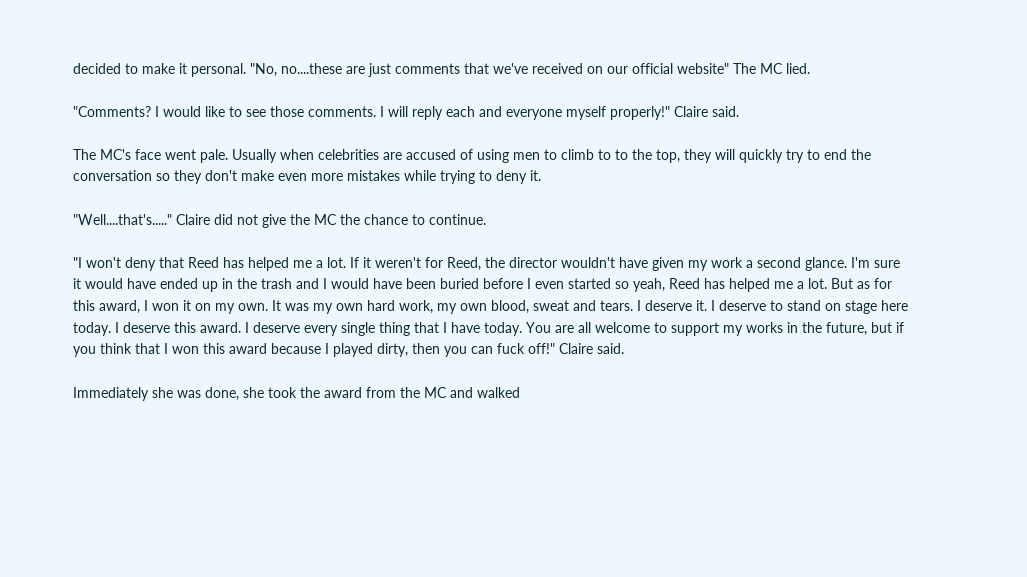decided to make it personal. "No, no....these are just comments that we've received on our official website" The MC lied.

"Comments? I would like to see those comments. I will reply each and everyone myself properly!" Claire said.

The MC's face went pale. Usually when celebrities are accused of using men to climb to to the top, they will quickly try to end the conversation so they don't make even more mistakes while trying to deny it.

"Well....that's....." Claire did not give the MC the chance to continue.

"I won't deny that Reed has helped me a lot. If it weren't for Reed, the director wouldn't have given my work a second glance. I'm sure it would have ended up in the trash and I would have been buried before I even started so yeah, Reed has helped me a lot. But as for this award, I won it on my own. It was my own hard work, my own blood, sweat and tears. I deserve it. I deserve to stand on stage here today. I deserve this award. I deserve every single thing that I have today. You are all welcome to support my works in the future, but if you think that I won this award because I played dirty, then you can fuck off!" Claire said.

Immediately she was done, she took the award from the MC and walked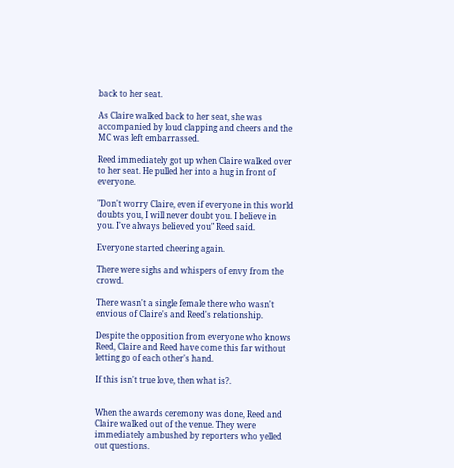back to her seat.

As Claire walked back to her seat, she was accompanied by loud clapping and cheers and the MC was left embarrassed.

Reed immediately got up when Claire walked over to her seat. He pulled her into a hug in front of everyone.

"Don't worry Claire, even if everyone in this world doubts you, I will never doubt you. I believe in you. I've always believed you" Reed said.

Everyone started cheering again.

There were sighs and whispers of envy from the crowd.

There wasn't a single female there who wasn't envious of Claire's and Reed's relationship.

Despite the opposition from everyone who knows Reed, Claire and Reed have come this far without letting go of each other's hand.

If this isn't true love, then what is?.


When the awards ceremony was done, Reed and Claire walked out of the venue. They were immediately ambushed by reporters who yelled out questions.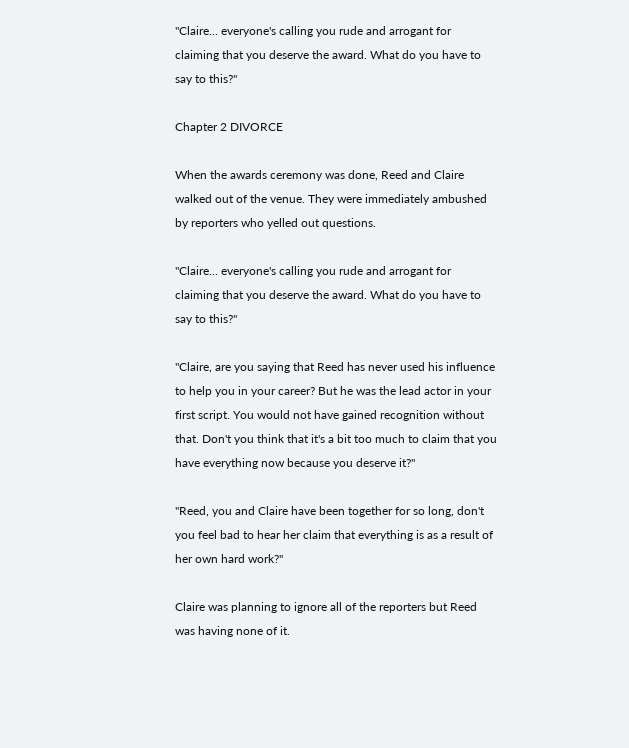"Claire... everyone's calling you rude and arrogant for claiming that you deserve the award. What do you have to say to this?"

Chapter 2 DIVORCE

When the awards ceremony was done, Reed and Claire walked out of the venue. They were immediately ambushed by reporters who yelled out questions.

"Claire... everyone's calling you rude and arrogant for claiming that you deserve the award. What do you have to say to this?"

"Claire, are you saying that Reed has never used his influence to help you in your career? But he was the lead actor in your first script. You would not have gained recognition without that. Don't you think that it's a bit too much to claim that you have everything now because you deserve it?"

"Reed, you and Claire have been together for so long, don't you feel bad to hear her claim that everything is as a result of her own hard work?"

Claire was planning to ignore all of the reporters but Reed was having none of it.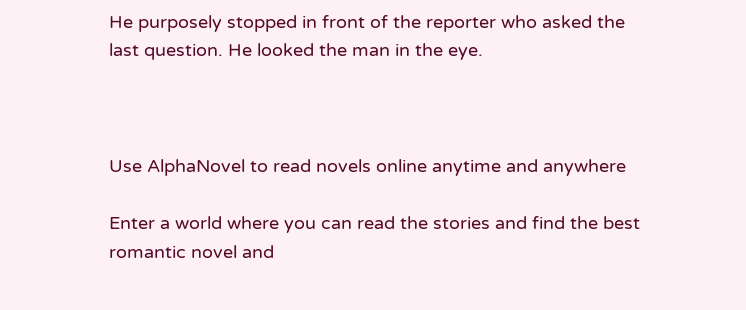He purposely stopped in front of the reporter who asked the last question. He looked the man in the eye.



Use AlphaNovel to read novels online anytime and anywhere

Enter a world where you can read the stories and find the best romantic novel and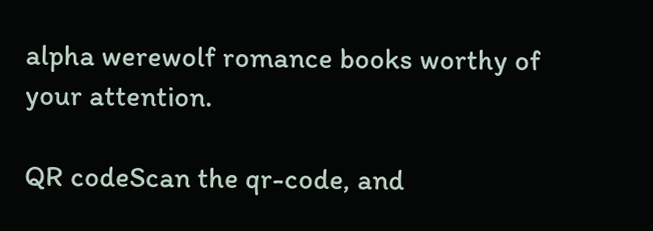alpha werewolf romance books worthy of your attention.

QR codeScan the qr-code, and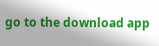go to the download app